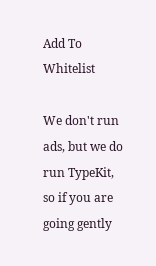Add To Whitelist

We don't run ads, but we do run TypeKit, so if you are going gently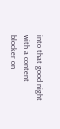into that good night with a content blocker on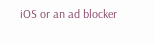iOS or an ad blocker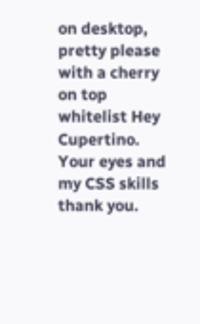on desktop, pretty please with a cherry on top whitelist Hey Cupertino. Your eyes and my CSS skills thank you.